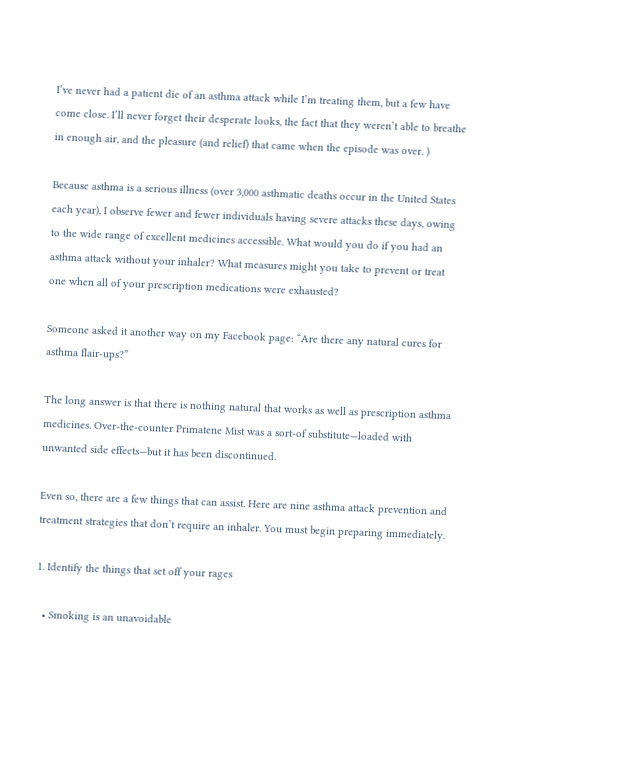I’ve never had a patient die of an asthma attack while I’m treating them, but a few have come close. I’ll never forget their desperate looks, the fact that they weren’t able to breathe in enough air, and the pleasure (and relief) that came when the episode was over. )

Because asthma is a serious illness (over 3,000 asthmatic deaths occur in the United States each year), I observe fewer and fewer individuals having severe attacks these days, owing to the wide range of excellent medicines accessible. What would you do if you had an asthma attack without your inhaler? What measures might you take to prevent or treat one when all of your prescription medications were exhausted?

Someone asked it another way on my Facebook page: “Are there any natural cures for asthma flair-ups?”

The long answer is that there is nothing natural that works as well as prescription asthma medicines. Over-the-counter Primatene Mist was a sort-of substitute—loaded with unwanted side effects—but it has been discontinued.

Even so, there are a few things that can assist. Here are nine asthma attack prevention and treatment strategies that don’t require an inhaler. You must begin preparing immediately.

1. Identify the things that set off your rages

  • Smoking is an unavoidable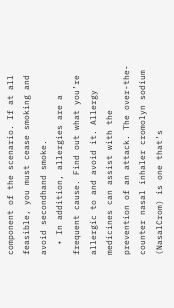component of the scenario. If at all feasible, you must cease smoking and avoid secondhand smoke.
  • In addition, allergies are a frequent cause. Find out what you’re allergic to and avoid it. Allergy medicines can assist with the prevention of an attack. The over-the-counter nasal inhaler cromolyn sodium (NasalCrom) is one that’s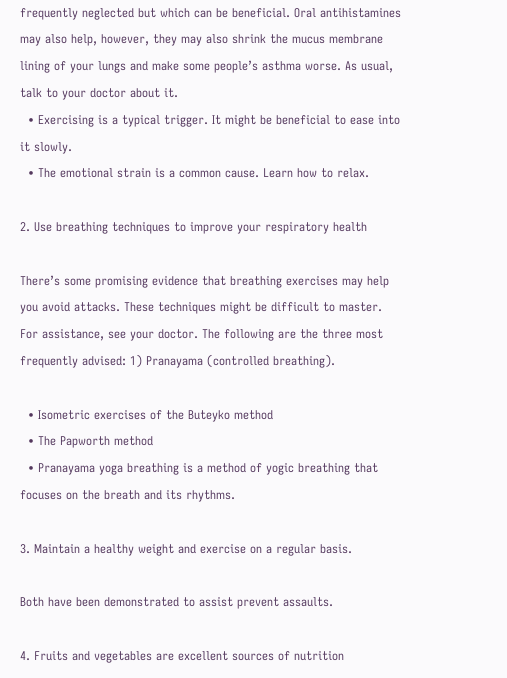frequently neglected but which can be beneficial. Oral antihistamines may also help, however, they may also shrink the mucus membrane lining of your lungs and make some people’s asthma worse. As usual, talk to your doctor about it.
  • Exercising is a typical trigger. It might be beneficial to ease into it slowly.
  • The emotional strain is a common cause. Learn how to relax.

2. Use breathing techniques to improve your respiratory health

There’s some promising evidence that breathing exercises may help you avoid attacks. These techniques might be difficult to master. For assistance, see your doctor. The following are the three most frequently advised: 1) Pranayama (controlled breathing).

  • Isometric exercises of the Buteyko method
  • The Papworth method
  • Pranayama yoga breathing is a method of yogic breathing that focuses on the breath and its rhythms.

3. Maintain a healthy weight and exercise on a regular basis.

Both have been demonstrated to assist prevent assaults.

4. Fruits and vegetables are excellent sources of nutrition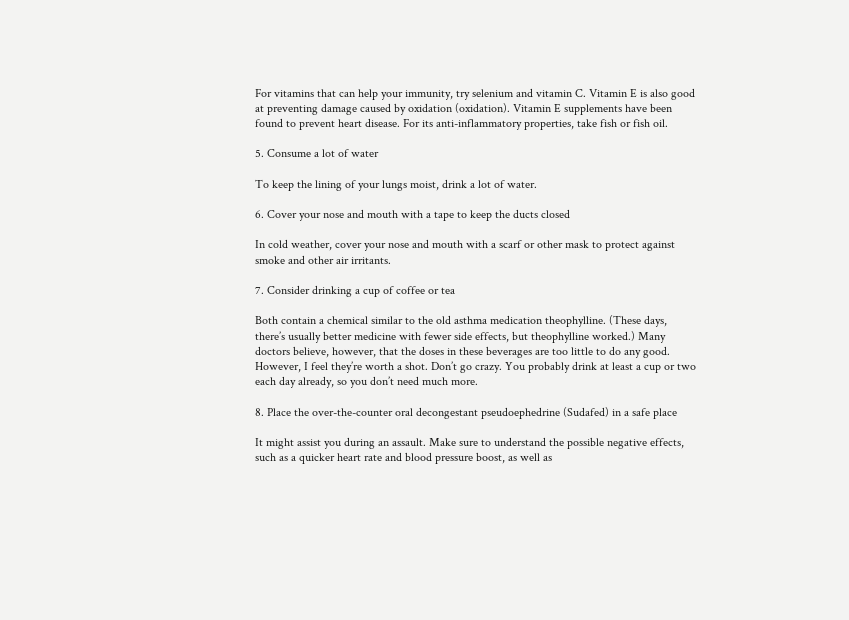For vitamins that can help your immunity, try selenium and vitamin C. Vitamin E is also good at preventing damage caused by oxidation (oxidation). Vitamin E supplements have been found to prevent heart disease. For its anti-inflammatory properties, take fish or fish oil.

5. Consume a lot of water

To keep the lining of your lungs moist, drink a lot of water.

6. Cover your nose and mouth with a tape to keep the ducts closed

In cold weather, cover your nose and mouth with a scarf or other mask to protect against smoke and other air irritants.

7. Consider drinking a cup of coffee or tea

Both contain a chemical similar to the old asthma medication theophylline. (These days, there’s usually better medicine with fewer side effects, but theophylline worked.) Many doctors believe, however, that the doses in these beverages are too little to do any good. However, I feel they’re worth a shot. Don’t go crazy. You probably drink at least a cup or two each day already, so you don’t need much more.

8. Place the over-the-counter oral decongestant pseudoephedrine (Sudafed) in a safe place

It might assist you during an assault. Make sure to understand the possible negative effects, such as a quicker heart rate and blood pressure boost, as well as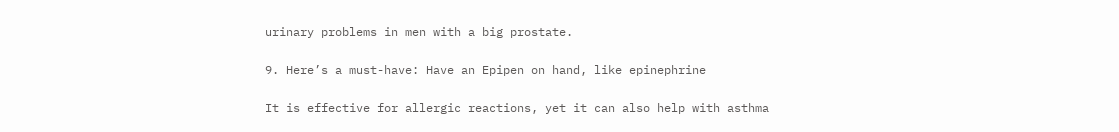urinary problems in men with a big prostate.

9. Here’s a must-have: Have an Epipen on hand, like epinephrine

It is effective for allergic reactions, yet it can also help with asthma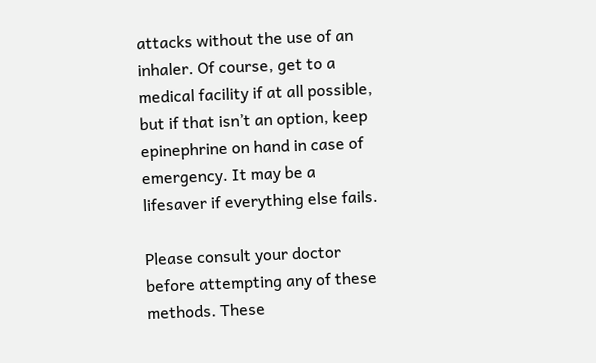attacks without the use of an inhaler. Of course, get to a medical facility if at all possible, but if that isn’t an option, keep epinephrine on hand in case of emergency. It may be a lifesaver if everything else fails.

Please consult your doctor before attempting any of these methods. These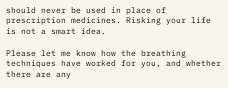should never be used in place of prescription medicines. Risking your life is not a smart idea.

Please let me know how the breathing techniques have worked for you, and whether there are any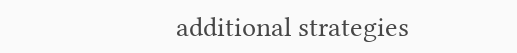additional strategies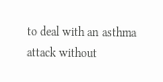to deal with an asthma attack without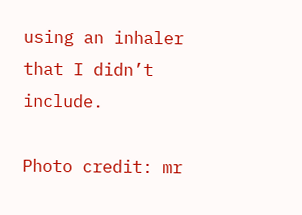using an inhaler that I didn’t include.

Photo credit: mr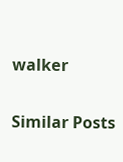walker

Similar Posts